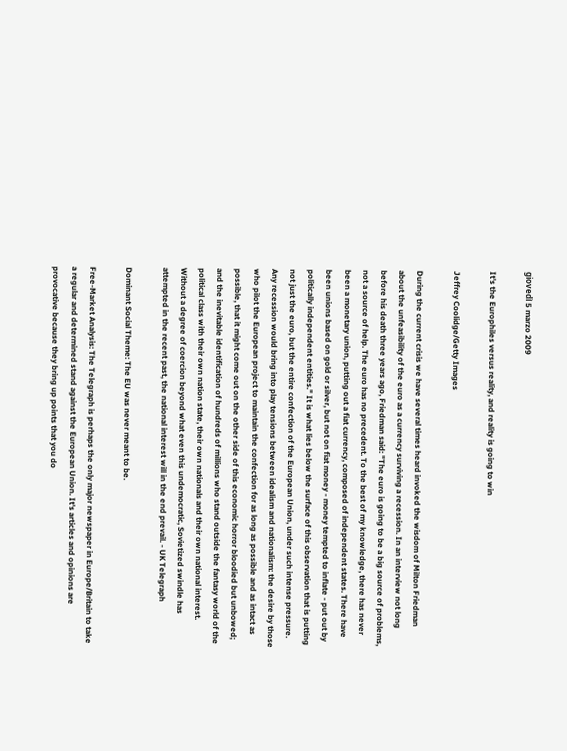giovedì 5 marzo 2009

It's the Europhiles versus reality, and reality is going to win

Jeffrey Coolidge/Getty Images

During the current crisis we have several times heard invoked the wisdom of Milton Friedman about the unfeasibility of the euro as a currency surviving a recession. In an interview not long before his death three years ago, Friedman said: "The euro is going to be a big source of problems, not a source of help. The euro has no precedent. To the best of my knowledge, there has never been a monetary union, putting out a fiat currency, composed of independent states. There have been unions based on gold or silver, but not on fiat money - money tempted to inflate - put out by politically independent entities." It is what lies below the surface of this observation that is putting not just the euro, but the entire confection of the European Union, under such intense pressure. Any recession would bring into play tensions between idealism and nationalism: the desire by those who pilot the European project to maintain the confection for as long as possible and as intact as possible, that it might come out on the other side of this economic horror bloodied but unbowed; and the inevitable identification of hundreds of millions who stand outside the fantasy world of the political class with their own nation state, their own nationals and their own national interest. Without a degree of coercion beyond what even this undemocratic, Sovietized swindle has attempted in the recent past, the national interest will in the end prevail. - UK Telegraph

Dominant Social Theme: The EU was never meant to be.

Free-Market Analysis: The Telegraph is perhaps the only major newspaper in Europe/Britain to take a regular and determined stand against the European Union. It's articles and opinions are provocative because they bring up points that you do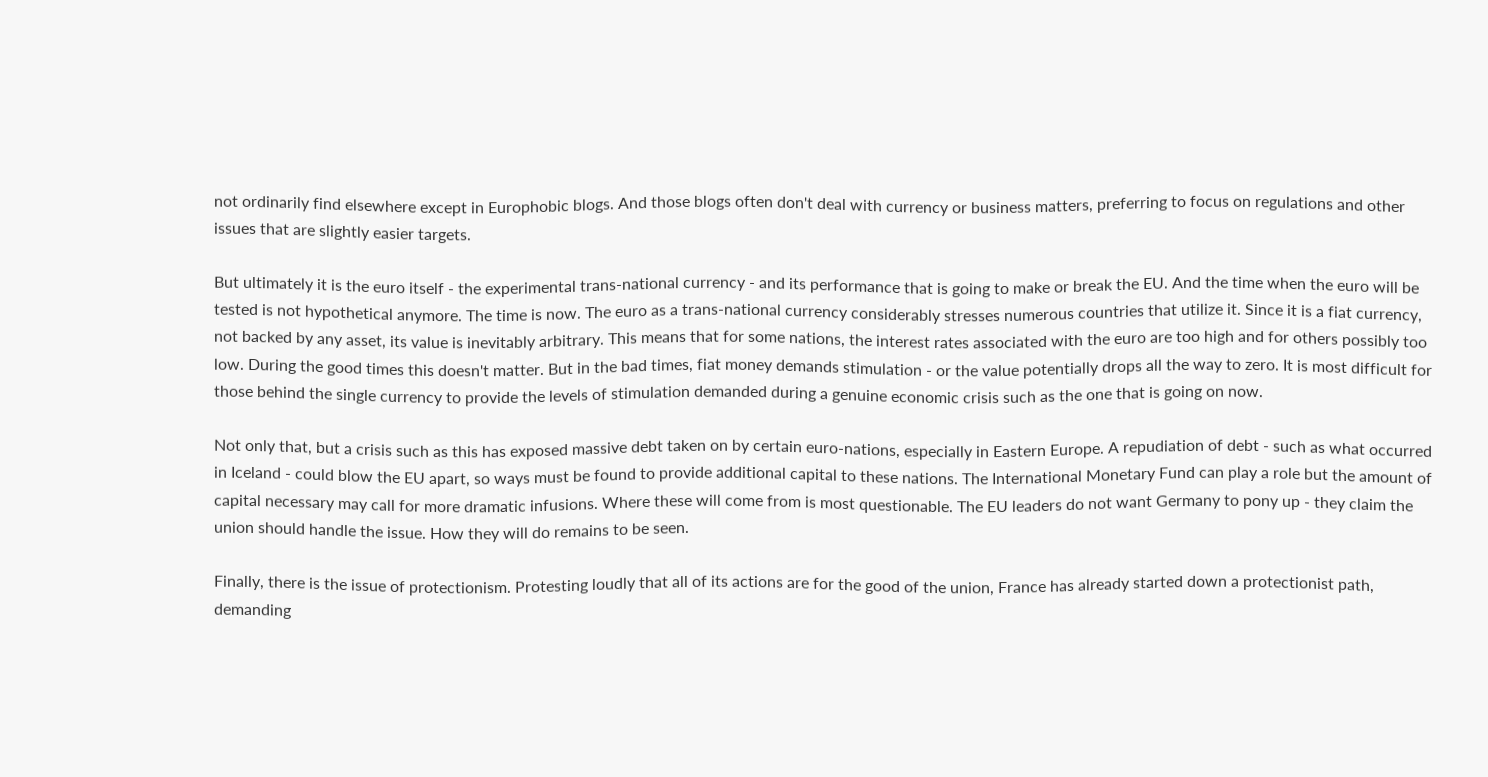not ordinarily find elsewhere except in Europhobic blogs. And those blogs often don't deal with currency or business matters, preferring to focus on regulations and other issues that are slightly easier targets.

But ultimately it is the euro itself - the experimental trans-national currency - and its performance that is going to make or break the EU. And the time when the euro will be tested is not hypothetical anymore. The time is now. The euro as a trans-national currency considerably stresses numerous countries that utilize it. Since it is a fiat currency, not backed by any asset, its value is inevitably arbitrary. This means that for some nations, the interest rates associated with the euro are too high and for others possibly too low. During the good times this doesn't matter. But in the bad times, fiat money demands stimulation - or the value potentially drops all the way to zero. It is most difficult for those behind the single currency to provide the levels of stimulation demanded during a genuine economic crisis such as the one that is going on now.

Not only that, but a crisis such as this has exposed massive debt taken on by certain euro-nations, especially in Eastern Europe. A repudiation of debt - such as what occurred in Iceland - could blow the EU apart, so ways must be found to provide additional capital to these nations. The International Monetary Fund can play a role but the amount of capital necessary may call for more dramatic infusions. Where these will come from is most questionable. The EU leaders do not want Germany to pony up - they claim the union should handle the issue. How they will do remains to be seen.

Finally, there is the issue of protectionism. Protesting loudly that all of its actions are for the good of the union, France has already started down a protectionist path, demanding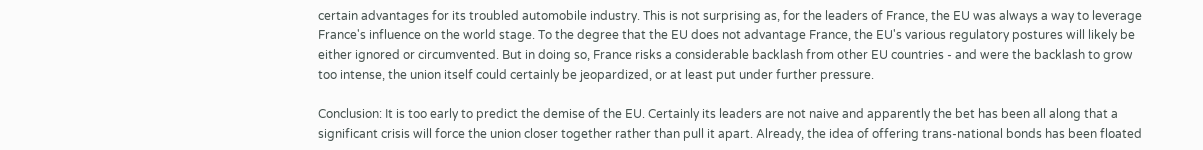certain advantages for its troubled automobile industry. This is not surprising as, for the leaders of France, the EU was always a way to leverage France's influence on the world stage. To the degree that the EU does not advantage France, the EU's various regulatory postures will likely be either ignored or circumvented. But in doing so, France risks a considerable backlash from other EU countries - and were the backlash to grow too intense, the union itself could certainly be jeopardized, or at least put under further pressure.

Conclusion: It is too early to predict the demise of the EU. Certainly its leaders are not naive and apparently the bet has been all along that a significant crisis will force the union closer together rather than pull it apart. Already, the idea of offering trans-national bonds has been floated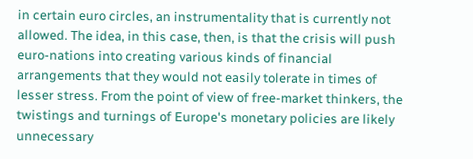in certain euro circles, an instrumentality that is currently not allowed. The idea, in this case, then, is that the crisis will push euro-nations into creating various kinds of financial arrangements that they would not easily tolerate in times of lesser stress. From the point of view of free-market thinkers, the twistings and turnings of Europe's monetary policies are likely unnecessary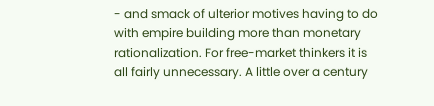- and smack of ulterior motives having to do with empire building more than monetary rationalization. For free-market thinkers it is all fairly unnecessary. A little over a century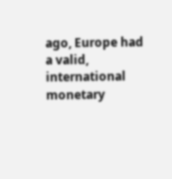ago, Europe had a valid, international monetary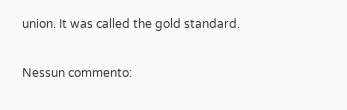union. It was called the gold standard.

Nessun commento: